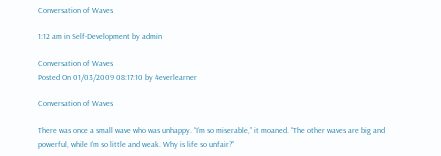Conversation of Waves

1:12 am in Self-Development by admin

Conversation of Waves
Posted On 01/03/2009 08:17:10 by 4everlearner

Conversation of Waves

There was once a small wave who was unhappy. “I’m so miserable,” it moaned. “The other waves are big and powerful, while I’m so little and weak. Why is life so unfair?”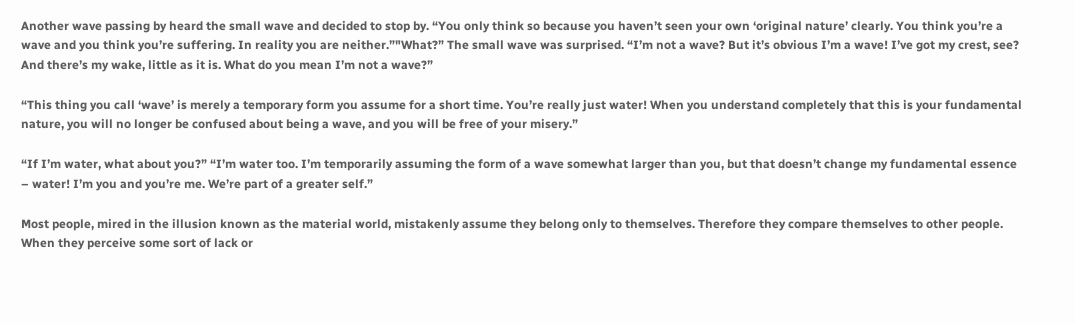Another wave passing by heard the small wave and decided to stop by. “You only think so because you haven’t seen your own ‘original nature’ clearly. You think you’re a wave and you think you’re suffering. In reality you are neither.”"What?” The small wave was surprised. “I’m not a wave? But it’s obvious I’m a wave! I’ve got my crest, see? And there’s my wake, little as it is. What do you mean I’m not a wave?”

“This thing you call ‘wave’ is merely a temporary form you assume for a short time. You’re really just water! When you understand completely that this is your fundamental nature, you will no longer be confused about being a wave, and you will be free of your misery.”

“If I’m water, what about you?” “I’m water too. I’m temporarily assuming the form of a wave somewhat larger than you, but that doesn’t change my fundamental essence – water! I’m you and you’re me. We’re part of a greater self.”

Most people, mired in the illusion known as the material world, mistakenly assume they belong only to themselves. Therefore they compare themselves to other people. When they perceive some sort of lack or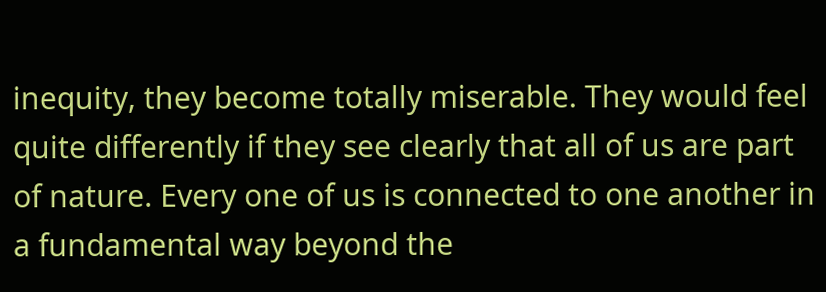inequity, they become totally miserable. They would feel quite differently if they see clearly that all of us are part of nature. Every one of us is connected to one another in a fundamental way beyond the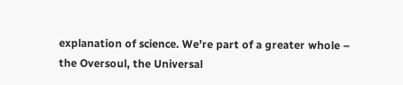explanation of science. We’re part of a greater whole – the Oversoul, the Universal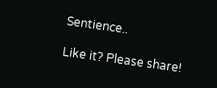Sentience..

Like it? Please share!